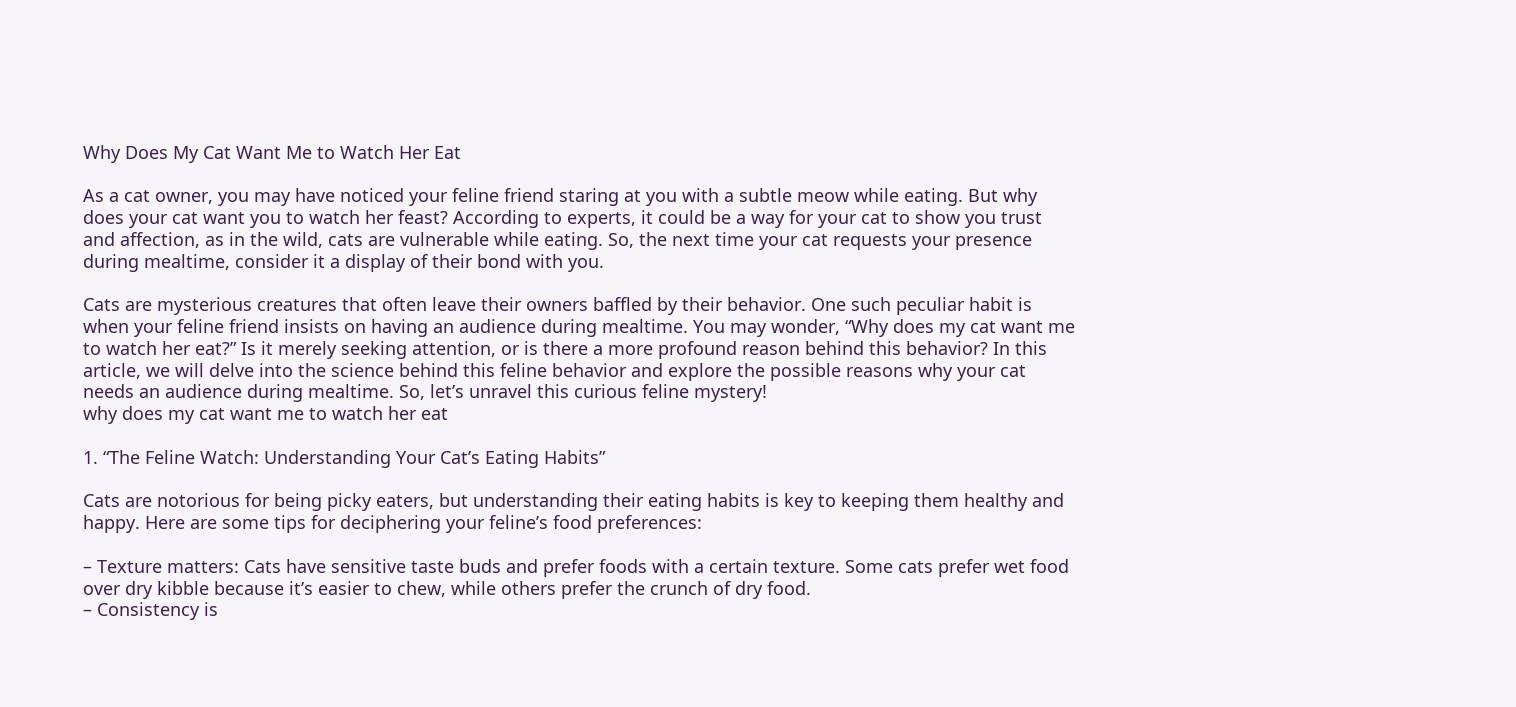Why Does My Cat Want Me to Watch Her Eat

As a cat owner, you may have noticed your feline friend staring at you with a subtle meow while eating. But why does your cat want you to watch her feast? According to experts, it could be a way for your cat to show you trust and affection, as in the wild, cats are vulnerable while eating. So, the next time your cat requests your presence during mealtime, consider it a display of their bond with you.

Cats are mysterious creatures that often leave their owners baffled by their behavior. One such peculiar habit is when your feline friend insists on having an audience during mealtime. You may wonder, “Why does my cat want me to watch her eat?” Is it merely seeking attention, or is there a more profound reason behind this behavior? In this article, we will delve into the science behind this feline behavior and explore the possible reasons why your cat needs an audience during mealtime. So, let’s unravel this curious feline mystery!
why does my cat want me to watch her eat

1. “The Feline Watch: Understanding Your Cat’s Eating Habits”

Cats are notorious for being picky eaters, but understanding their eating habits is key to keeping them healthy and happy. Here are some tips for deciphering your feline’s food preferences:

– Texture matters: Cats have sensitive taste buds and prefer foods with a certain texture. Some cats prefer wet food over dry kibble because it’s easier to chew, while others prefer the crunch of dry food.
– Consistency is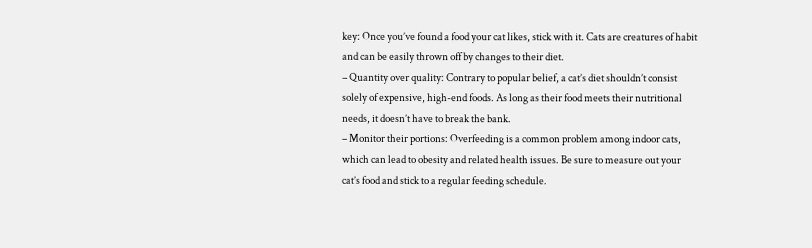key: Once you’ve found a food your cat likes, stick with it. Cats are creatures of habit and can be easily thrown off by changes to their diet.
– Quantity over quality: Contrary to popular belief, a cat’s diet shouldn’t consist solely of expensive, high-end foods. As long as their food meets their nutritional needs, it doesn’t have to break the bank.
– Monitor their portions: Overfeeding is a common problem among indoor cats, which can lead to obesity and related health issues. Be sure to measure out your cat’s food and stick to a regular feeding schedule.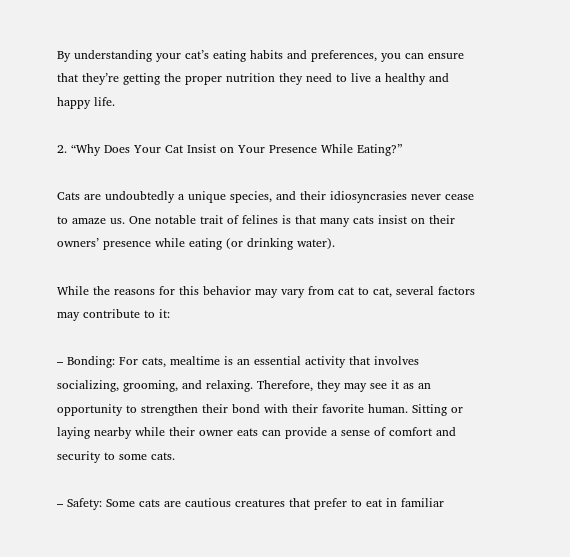By understanding your cat’s eating habits and preferences, you can ensure that they’re getting the proper nutrition they need to live a healthy and happy life.

2. “Why Does Your Cat Insist on Your Presence While Eating?”

Cats are undoubtedly a unique species, and their idiosyncrasies never cease to amaze us. One notable trait of felines is that many cats insist on their owners’ presence while eating (or drinking water).

While the reasons for this behavior may vary from cat to cat, several factors may contribute to it:

– Bonding: For cats, mealtime is an essential activity that involves socializing, grooming, and relaxing. Therefore, they may see it as an opportunity to strengthen their bond with their favorite human. Sitting or laying nearby while their owner eats can provide a sense of comfort and security to some cats.

– Safety: Some cats are cautious creatures that prefer to eat in familiar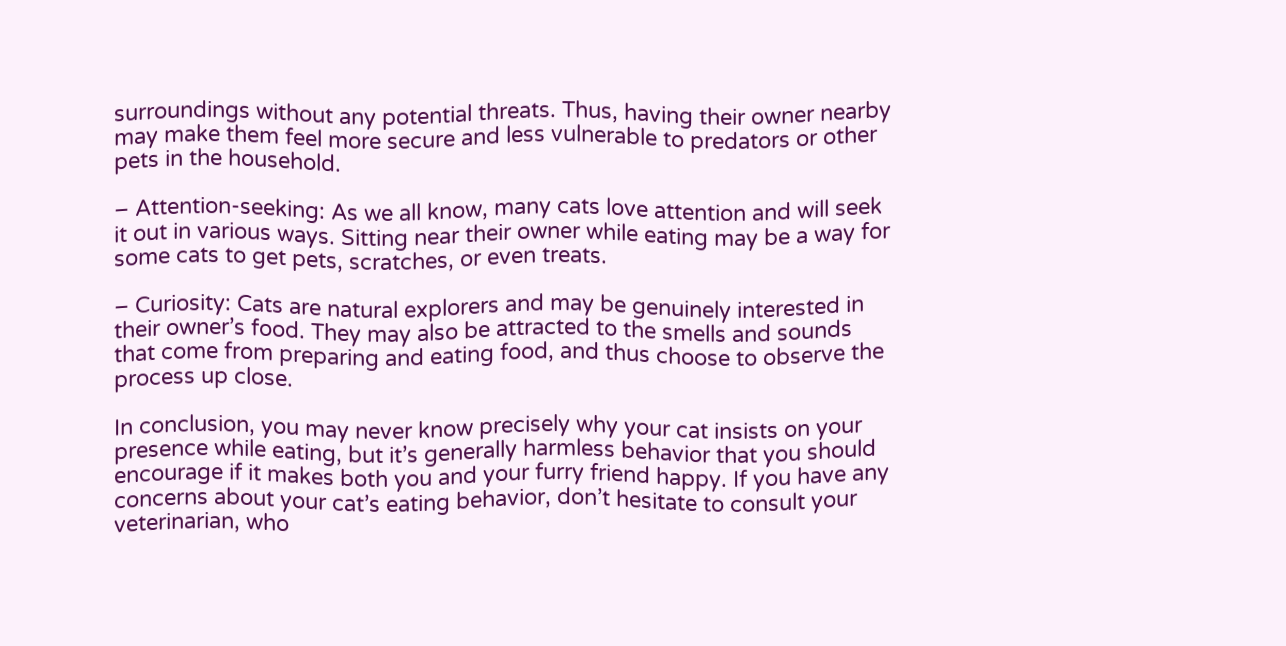surroundings without any potential threats. Thus, having their owner nearby may make them feel more secure and less vulnerable to predators or other pets in the household.

– Attention-seeking: As we all know, many cats love attention and will seek it out in various ways. Sitting near their owner while eating may be a way for some cats to get pets, scratches, or even treats.

– Curiosity: Cats are natural explorers and may be genuinely interested in their owner’s food. They may also be attracted to the smells and sounds that come from preparing and eating food, and thus choose to observe the process up close.

In conclusion, you may never know precisely why your cat insists on your presence while eating, but it’s generally harmless behavior that you should encourage if it makes both you and your furry friend happy. If you have any concerns about your cat’s eating behavior, don’t hesitate to consult your veterinarian, who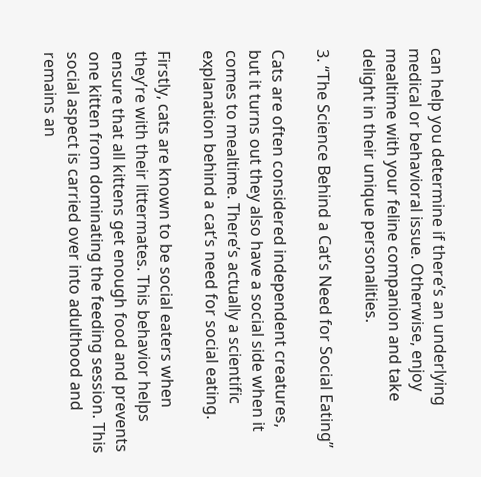can help you determine if there’s an underlying medical or behavioral issue. Otherwise, enjoy mealtime with your feline companion and take delight in their unique personalities.

3. “The Science Behind a Cat’s Need for Social Eating”

Cats are often considered independent creatures, but it turns out they also have a social side when it comes to mealtime. There’s actually a scientific explanation behind a cat’s need for social eating.

Firstly, cats are known to be social eaters when they’re with their littermates. This behavior helps ensure that all kittens get enough food and prevents one kitten from dominating the feeding session. This social aspect is carried over into adulthood and remains an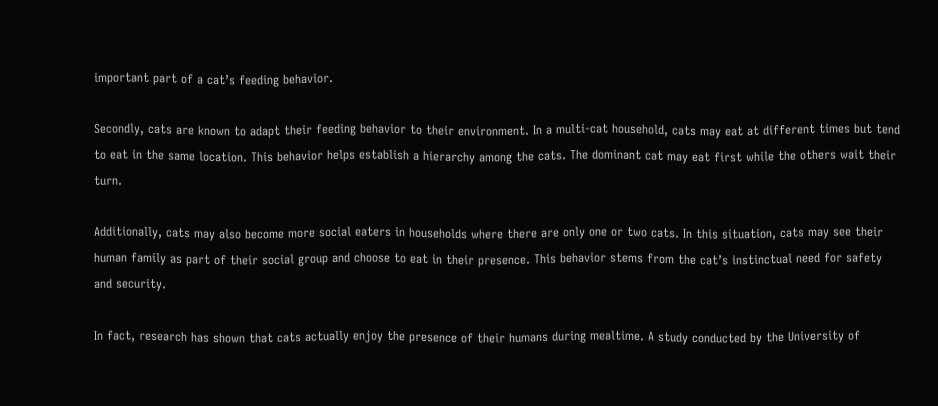important part of a cat’s feeding behavior.

Secondly, cats are known to adapt their feeding behavior to their environment. In a multi-cat household, cats may eat at different times but tend to eat in the same location. This behavior helps establish a hierarchy among the cats. The dominant cat may eat first while the others wait their turn.

Additionally, cats may also become more social eaters in households where there are only one or two cats. In this situation, cats may see their human family as part of their social group and choose to eat in their presence. This behavior stems from the cat’s instinctual need for safety and security.

In fact, research has shown that cats actually enjoy the presence of their humans during mealtime. A study conducted by the University of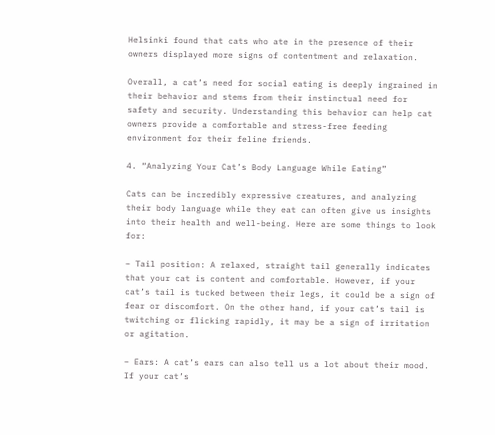Helsinki found that cats who ate in the presence of their owners displayed more signs of contentment and relaxation.

Overall, a cat’s need for social eating is deeply ingrained in their behavior and stems from their instinctual need for safety and security. Understanding this behavior can help cat owners provide a comfortable and stress-free feeding environment for their feline friends.

4. “Analyzing Your Cat’s Body Language While Eating”

Cats can be incredibly expressive creatures, and analyzing their body language while they eat can often give us insights into their health and well-being. Here are some things to look for:

– Tail position: A relaxed, straight tail generally indicates that your cat is content and comfortable. However, if your cat’s tail is tucked between their legs, it could be a sign of fear or discomfort. On the other hand, if your cat’s tail is twitching or flicking rapidly, it may be a sign of irritation or agitation.

– Ears: A cat’s ears can also tell us a lot about their mood. If your cat’s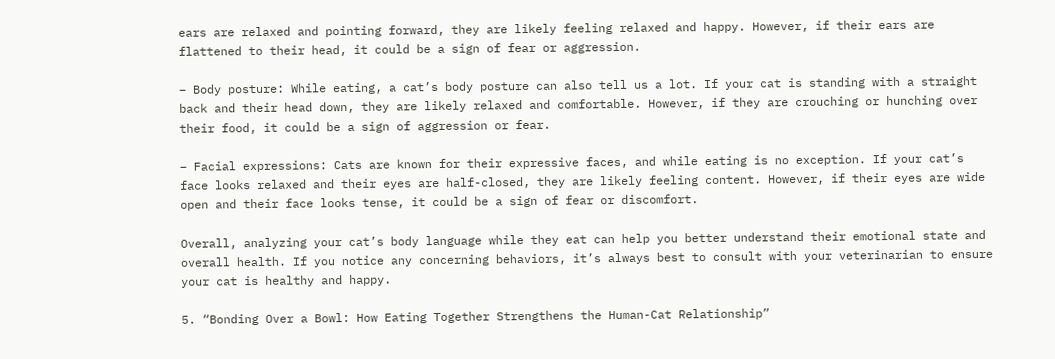ears are relaxed and pointing forward, they are likely feeling relaxed and happy. However, if their ears are flattened to their head, it could be a sign of fear or aggression.

– Body posture: While eating, a cat’s body posture can also tell us a lot. If your cat is standing with a straight back and their head down, they are likely relaxed and comfortable. However, if they are crouching or hunching over their food, it could be a sign of aggression or fear.

– Facial expressions: Cats are known for their expressive faces, and while eating is no exception. If your cat’s face looks relaxed and their eyes are half-closed, they are likely feeling content. However, if their eyes are wide open and their face looks tense, it could be a sign of fear or discomfort.

Overall, analyzing your cat’s body language while they eat can help you better understand their emotional state and overall health. If you notice any concerning behaviors, it’s always best to consult with your veterinarian to ensure your cat is healthy and happy.

5. “Bonding Over a Bowl: How Eating Together Strengthens the Human-Cat Relationship”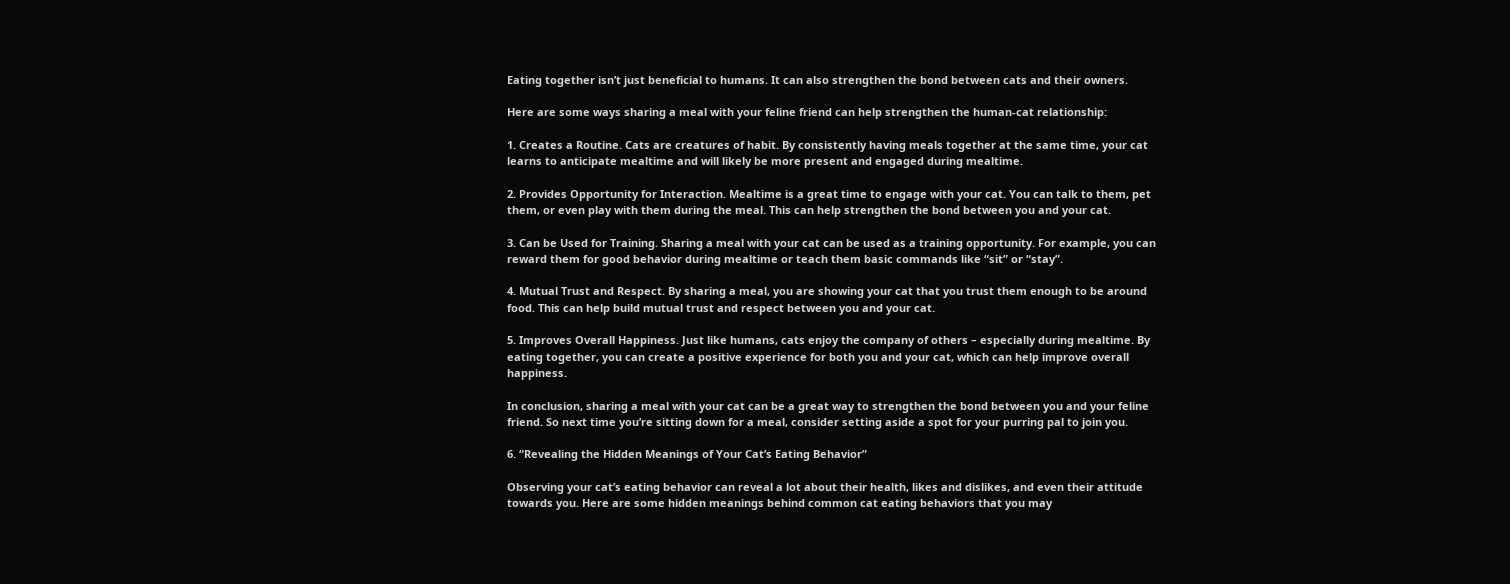Eating together isn’t just beneficial to humans. It can also strengthen the bond between cats and their owners.

Here are some ways sharing a meal with your feline friend can help strengthen the human-cat relationship:

1. Creates a Routine. Cats are creatures of habit. By consistently having meals together at the same time, your cat learns to anticipate mealtime and will likely be more present and engaged during mealtime.

2. Provides Opportunity for Interaction. Mealtime is a great time to engage with your cat. You can talk to them, pet them, or even play with them during the meal. This can help strengthen the bond between you and your cat.

3. Can be Used for Training. Sharing a meal with your cat can be used as a training opportunity. For example, you can reward them for good behavior during mealtime or teach them basic commands like “sit” or “stay”.

4. Mutual Trust and Respect. By sharing a meal, you are showing your cat that you trust them enough to be around food. This can help build mutual trust and respect between you and your cat.

5. Improves Overall Happiness. Just like humans, cats enjoy the company of others – especially during mealtime. By eating together, you can create a positive experience for both you and your cat, which can help improve overall happiness.

In conclusion, sharing a meal with your cat can be a great way to strengthen the bond between you and your feline friend. So next time you’re sitting down for a meal, consider setting aside a spot for your purring pal to join you.

6. “Revealing the Hidden Meanings of Your Cat’s Eating Behavior”

Observing your cat’s eating behavior can reveal a lot about their health, likes and dislikes, and even their attitude towards you. Here are some hidden meanings behind common cat eating behaviors that you may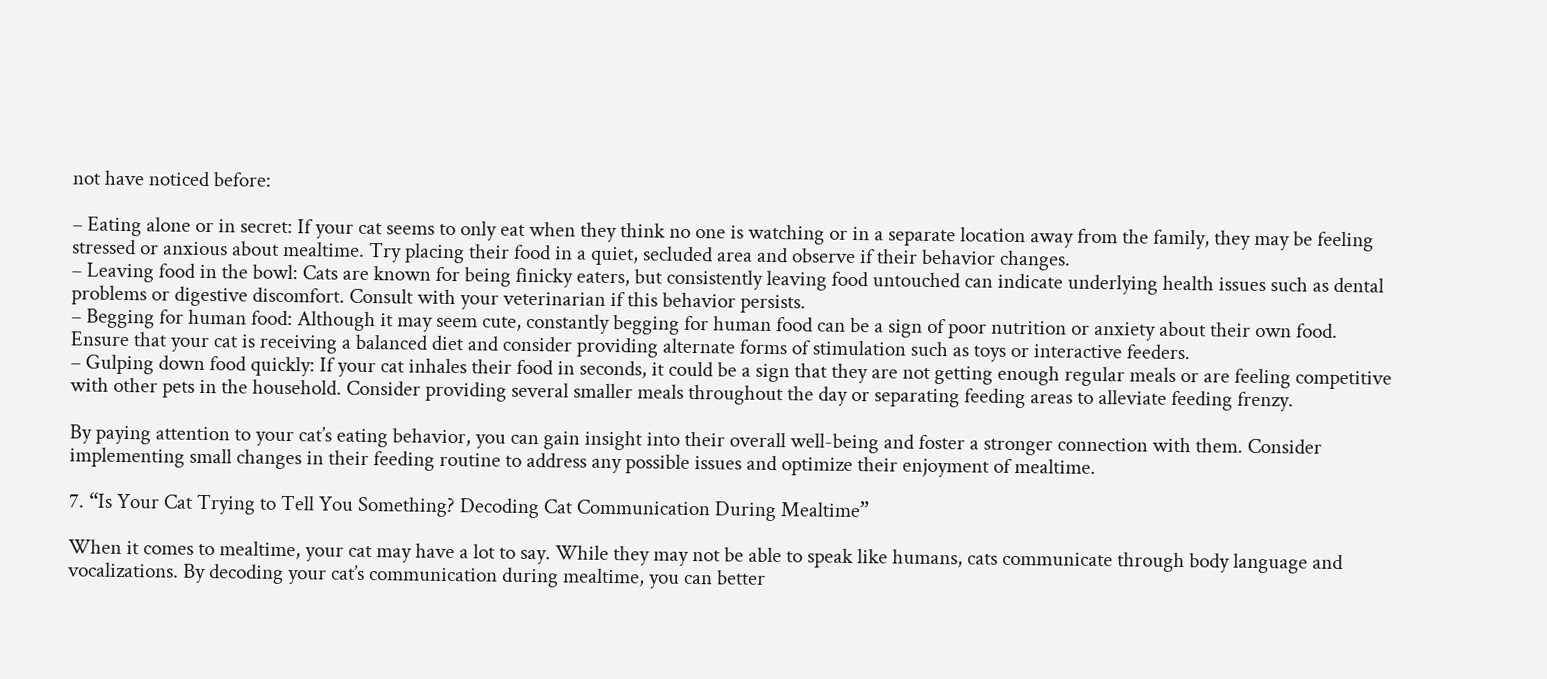not have noticed before:

– Eating alone or in secret: If your cat seems to only eat when they think no one is watching or in a separate location away from the family, they may be feeling stressed or anxious about mealtime. Try placing their food in a quiet, secluded area and observe if their behavior changes.
– Leaving food in the bowl: Cats are known for being finicky eaters, but consistently leaving food untouched can indicate underlying health issues such as dental problems or digestive discomfort. Consult with your veterinarian if this behavior persists.
– Begging for human food: Although it may seem cute, constantly begging for human food can be a sign of poor nutrition or anxiety about their own food. Ensure that your cat is receiving a balanced diet and consider providing alternate forms of stimulation such as toys or interactive feeders.
– Gulping down food quickly: If your cat inhales their food in seconds, it could be a sign that they are not getting enough regular meals or are feeling competitive with other pets in the household. Consider providing several smaller meals throughout the day or separating feeding areas to alleviate feeding frenzy.

By paying attention to your cat’s eating behavior, you can gain insight into their overall well-being and foster a stronger connection with them. Consider implementing small changes in their feeding routine to address any possible issues and optimize their enjoyment of mealtime.

7. “Is Your Cat Trying to Tell You Something? Decoding Cat Communication During Mealtime”

When it comes to mealtime, your cat may have a lot to say. While they may not be able to speak like humans, cats communicate through body language and vocalizations. By decoding your cat’s communication during mealtime, you can better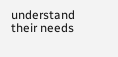understand their needs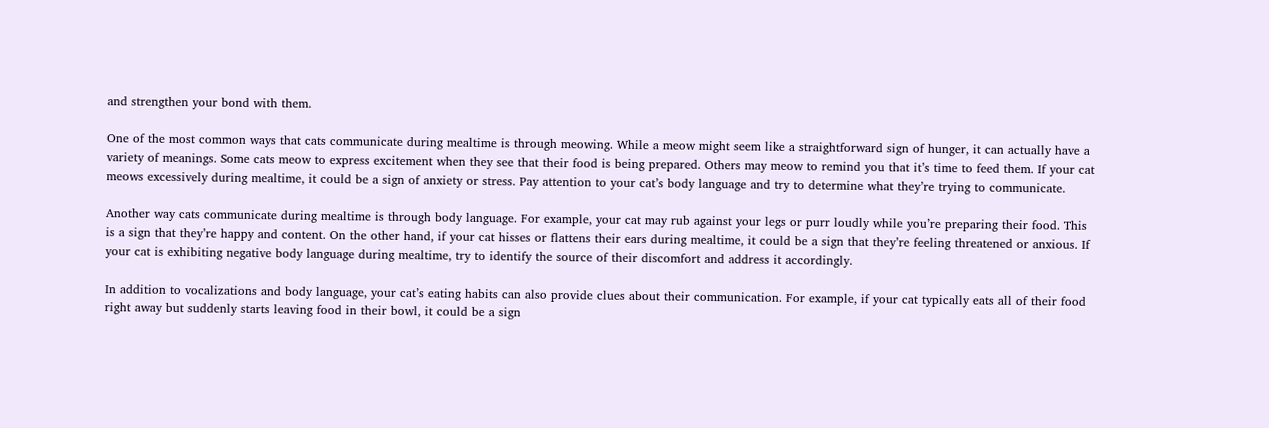and strengthen your bond with them.

One of the most common ways that cats communicate during mealtime is through meowing. While a meow might seem like a straightforward sign of hunger, it can actually have a variety of meanings. Some cats meow to express excitement when they see that their food is being prepared. Others may meow to remind you that it’s time to feed them. If your cat meows excessively during mealtime, it could be a sign of anxiety or stress. Pay attention to your cat’s body language and try to determine what they’re trying to communicate.

Another way cats communicate during mealtime is through body language. For example, your cat may rub against your legs or purr loudly while you’re preparing their food. This is a sign that they’re happy and content. On the other hand, if your cat hisses or flattens their ears during mealtime, it could be a sign that they’re feeling threatened or anxious. If your cat is exhibiting negative body language during mealtime, try to identify the source of their discomfort and address it accordingly.

In addition to vocalizations and body language, your cat’s eating habits can also provide clues about their communication. For example, if your cat typically eats all of their food right away but suddenly starts leaving food in their bowl, it could be a sign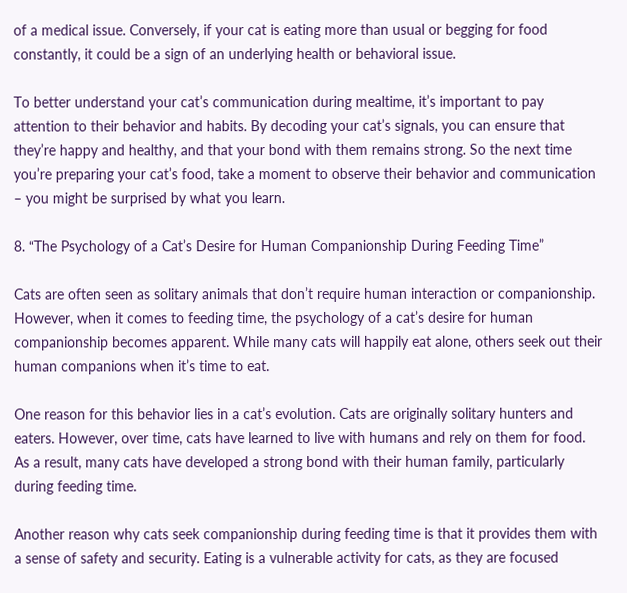of a medical issue. Conversely, if your cat is eating more than usual or begging for food constantly, it could be a sign of an underlying health or behavioral issue.

To better understand your cat’s communication during mealtime, it’s important to pay attention to their behavior and habits. By decoding your cat’s signals, you can ensure that they’re happy and healthy, and that your bond with them remains strong. So the next time you’re preparing your cat’s food, take a moment to observe their behavior and communication – you might be surprised by what you learn.

8. “The Psychology of a Cat’s Desire for Human Companionship During Feeding Time”

Cats are often seen as solitary animals that don’t require human interaction or companionship. However, when it comes to feeding time, the psychology of a cat’s desire for human companionship becomes apparent. While many cats will happily eat alone, others seek out their human companions when it’s time to eat.

One reason for this behavior lies in a cat’s evolution. Cats are originally solitary hunters and eaters. However, over time, cats have learned to live with humans and rely on them for food. As a result, many cats have developed a strong bond with their human family, particularly during feeding time.

Another reason why cats seek companionship during feeding time is that it provides them with a sense of safety and security. Eating is a vulnerable activity for cats, as they are focused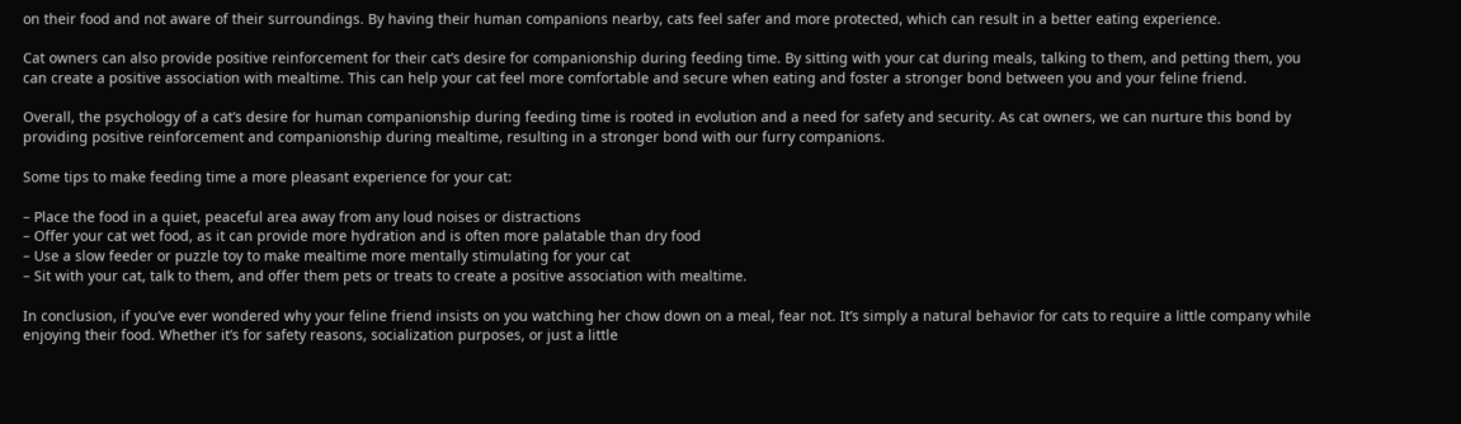on their food and not aware of their surroundings. By having their human companions nearby, cats feel safer and more protected, which can result in a better eating experience.

Cat owners can also provide positive reinforcement for their cat’s desire for companionship during feeding time. By sitting with your cat during meals, talking to them, and petting them, you can create a positive association with mealtime. This can help your cat feel more comfortable and secure when eating and foster a stronger bond between you and your feline friend.

Overall, the psychology of a cat’s desire for human companionship during feeding time is rooted in evolution and a need for safety and security. As cat owners, we can nurture this bond by providing positive reinforcement and companionship during mealtime, resulting in a stronger bond with our furry companions.

Some tips to make feeding time a more pleasant experience for your cat:

– Place the food in a quiet, peaceful area away from any loud noises or distractions
– Offer your cat wet food, as it can provide more hydration and is often more palatable than dry food
– Use a slow feeder or puzzle toy to make mealtime more mentally stimulating for your cat
– Sit with your cat, talk to them, and offer them pets or treats to create a positive association with mealtime.

In conclusion, if you’ve ever wondered why your feline friend insists on you watching her chow down on a meal, fear not. It’s simply a natural behavior for cats to require a little company while enjoying their food. Whether it’s for safety reasons, socialization purposes, or just a little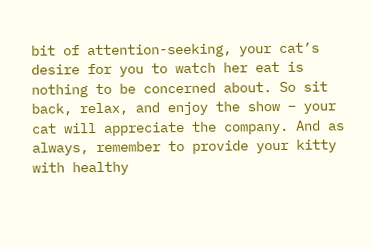bit of attention-seeking, your cat’s desire for you to watch her eat is nothing to be concerned about. So sit back, relax, and enjoy the show – your cat will appreciate the company. And as always, remember to provide your kitty with healthy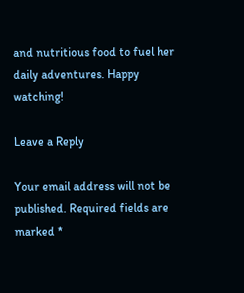and nutritious food to fuel her daily adventures. Happy watching!

Leave a Reply

Your email address will not be published. Required fields are marked *